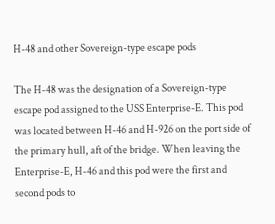H-48 and other Sovereign-type escape pods

The H-48 was the designation of a Sovereign-type escape pod assigned to the USS Enterprise-E. This pod was located between H-46 and H-926 on the port side of the primary hull, aft of the bridge. When leaving the Enterprise-E, H-46 and this pod were the first and second pods to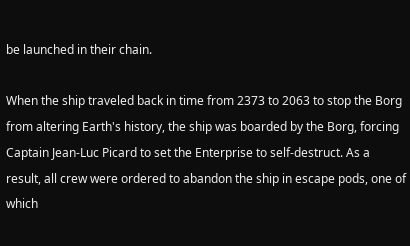be launched in their chain.

When the ship traveled back in time from 2373 to 2063 to stop the Borg from altering Earth's history, the ship was boarded by the Borg, forcing Captain Jean-Luc Picard to set the Enterprise to self-destruct. As a result, all crew were ordered to abandon the ship in escape pods, one of which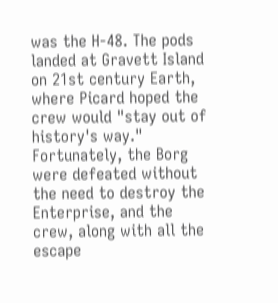was the H-48. The pods landed at Gravett Island on 21st century Earth, where Picard hoped the crew would "stay out of history's way." Fortunately, the Borg were defeated without the need to destroy the Enterprise, and the crew, along with all the escape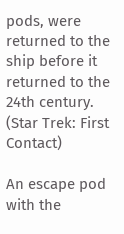pods, were returned to the ship before it returned to the 24th century. (Star Trek: First Contact)

An escape pod with the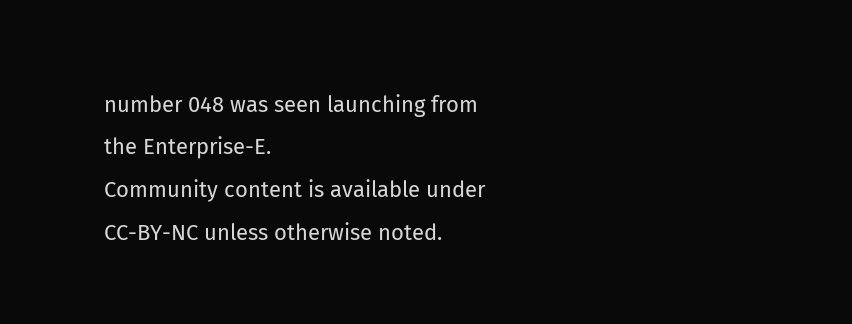number 048 was seen launching from the Enterprise-E.
Community content is available under CC-BY-NC unless otherwise noted.